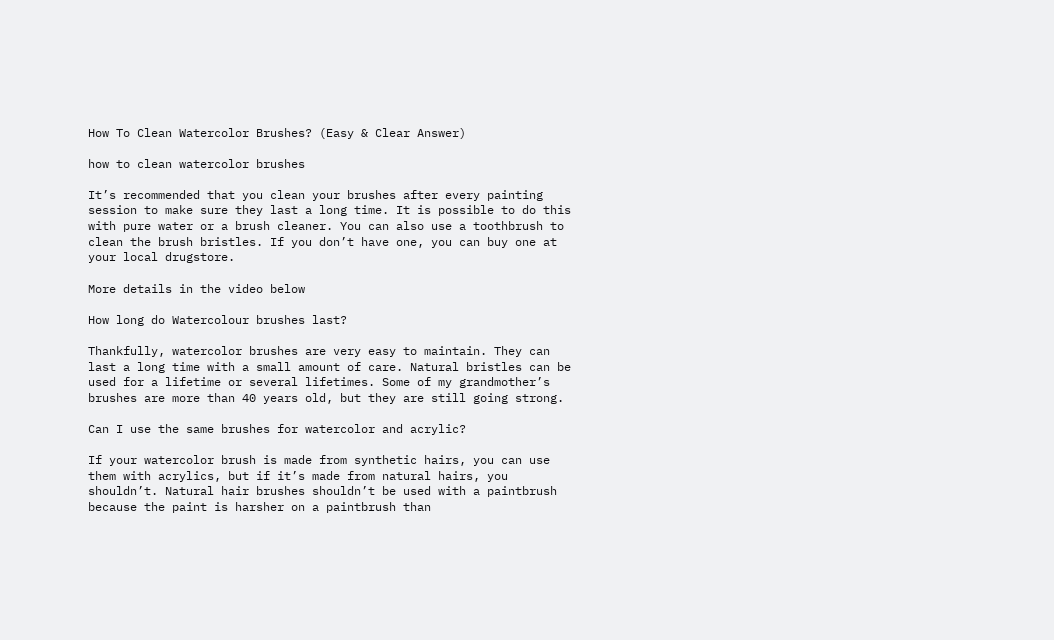How To Clean Watercolor Brushes? (Easy & Clear Answer)

how to clean watercolor brushes

It’s recommended that you clean your brushes after every painting session to make sure they last a long time. It is possible to do this with pure water or a brush cleaner. You can also use a toothbrush to clean the brush bristles. If you don’t have one, you can buy one at your local drugstore.

More details in the video below

How long do Watercolour brushes last?

Thankfully, watercolor brushes are very easy to maintain. They can last a long time with a small amount of care. Natural bristles can be used for a lifetime or several lifetimes. Some of my grandmother’s brushes are more than 40 years old, but they are still going strong.

Can I use the same brushes for watercolor and acrylic?

If your watercolor brush is made from synthetic hairs, you can use them with acrylics, but if it’s made from natural hairs, you shouldn’t. Natural hair brushes shouldn’t be used with a paintbrush because the paint is harsher on a paintbrush than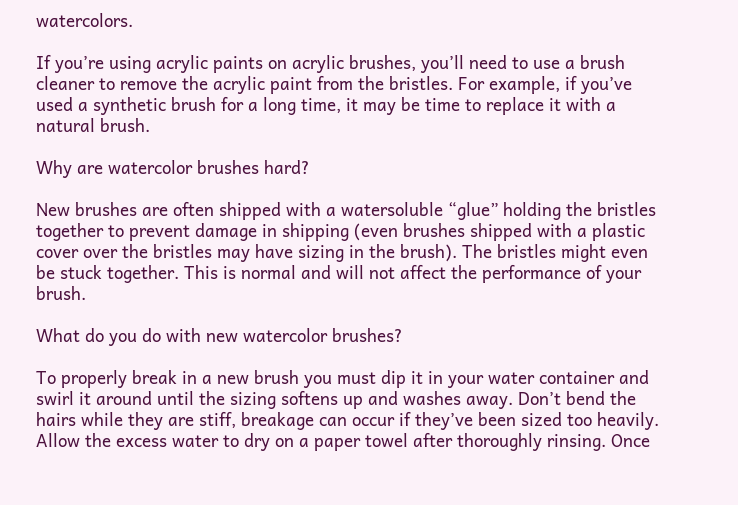watercolors.

If you’re using acrylic paints on acrylic brushes, you’ll need to use a brush cleaner to remove the acrylic paint from the bristles. For example, if you’ve used a synthetic brush for a long time, it may be time to replace it with a natural brush.

Why are watercolor brushes hard?

New brushes are often shipped with a watersoluble “glue” holding the bristles together to prevent damage in shipping (even brushes shipped with a plastic cover over the bristles may have sizing in the brush). The bristles might even be stuck together. This is normal and will not affect the performance of your brush.

What do you do with new watercolor brushes?

To properly break in a new brush you must dip it in your water container and swirl it around until the sizing softens up and washes away. Don’t bend the hairs while they are stiff, breakage can occur if they’ve been sized too heavily. Allow the excess water to dry on a paper towel after thoroughly rinsing. Once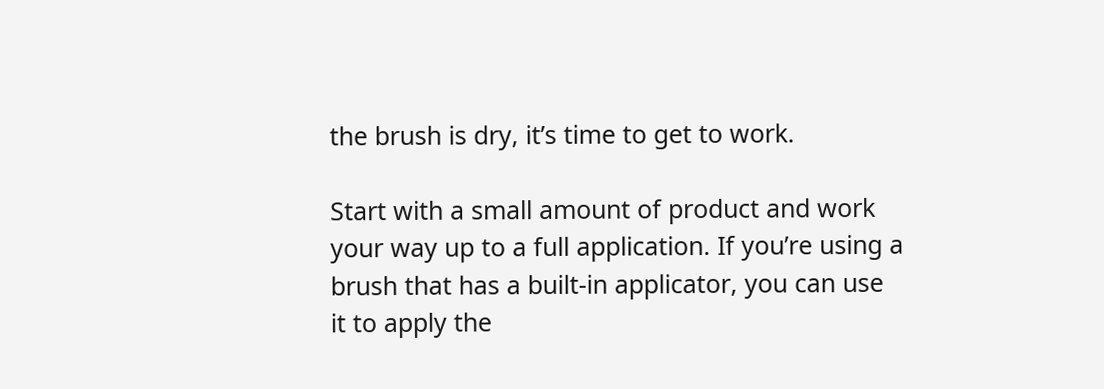the brush is dry, it’s time to get to work.

Start with a small amount of product and work your way up to a full application. If you’re using a brush that has a built-in applicator, you can use it to apply the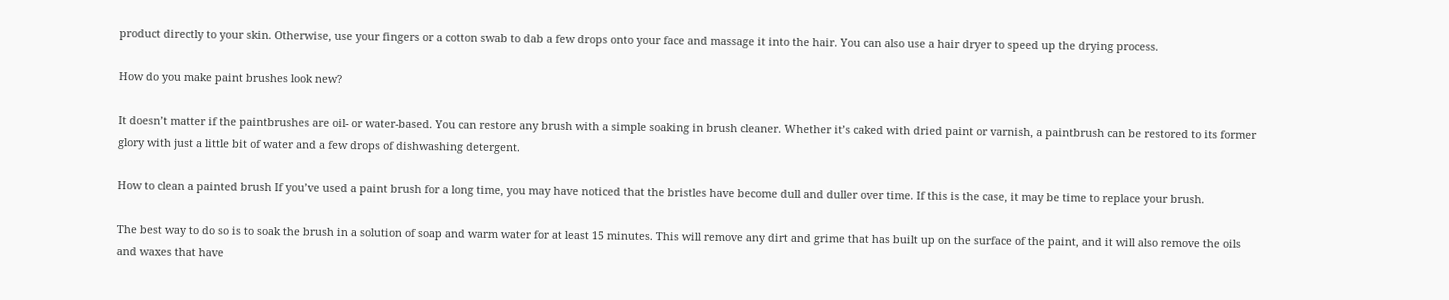product directly to your skin. Otherwise, use your fingers or a cotton swab to dab a few drops onto your face and massage it into the hair. You can also use a hair dryer to speed up the drying process.

How do you make paint brushes look new?

It doesn’t matter if the paintbrushes are oil- or water-based. You can restore any brush with a simple soaking in brush cleaner. Whether it’s caked with dried paint or varnish, a paintbrush can be restored to its former glory with just a little bit of water and a few drops of dishwashing detergent.

How to clean a painted brush If you’ve used a paint brush for a long time, you may have noticed that the bristles have become dull and duller over time. If this is the case, it may be time to replace your brush.

The best way to do so is to soak the brush in a solution of soap and warm water for at least 15 minutes. This will remove any dirt and grime that has built up on the surface of the paint, and it will also remove the oils and waxes that have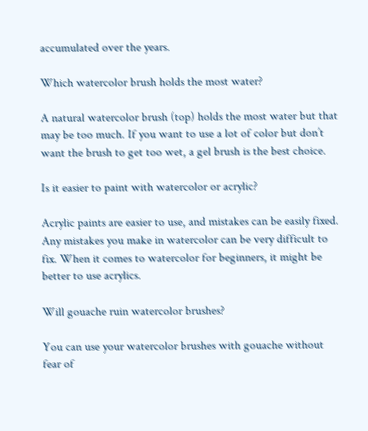accumulated over the years.

Which watercolor brush holds the most water?

A natural watercolor brush (top) holds the most water but that may be too much. If you want to use a lot of color but don’t want the brush to get too wet, a gel brush is the best choice.

Is it easier to paint with watercolor or acrylic?

Acrylic paints are easier to use, and mistakes can be easily fixed. Any mistakes you make in watercolor can be very difficult to fix. When it comes to watercolor for beginners, it might be better to use acrylics.

Will gouache ruin watercolor brushes?

You can use your watercolor brushes with gouache without fear of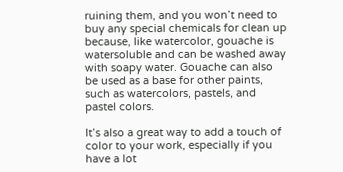ruining them, and you won’t need to buy any special chemicals for clean up because, like watercolor, gouache is watersoluble and can be washed away with soapy water. Gouache can also be used as a base for other paints, such as watercolors, pastels, and pastel colors.

It’s also a great way to add a touch of color to your work, especially if you have a lot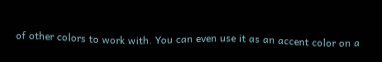of other colors to work with. You can even use it as an accent color on a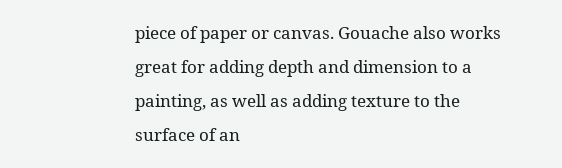piece of paper or canvas. Gouache also works great for adding depth and dimension to a painting, as well as adding texture to the surface of an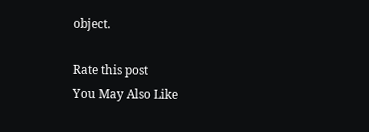object.

Rate this post
You May Also Like